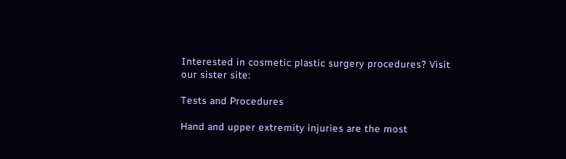Interested in cosmetic plastic surgery procedures? Visit our sister site:

Tests and Procedures

Hand and upper extremity injuries are the most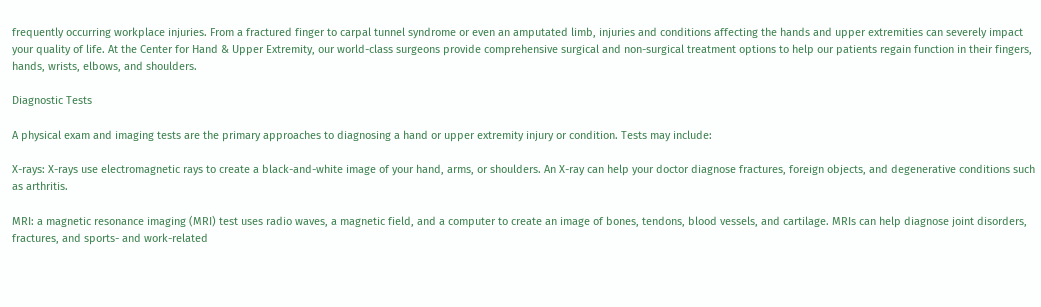frequently occurring workplace injuries. From a fractured finger to carpal tunnel syndrome or even an amputated limb, injuries and conditions affecting the hands and upper extremities can severely impact your quality of life. At the Center for Hand & Upper Extremity, our world-class surgeons provide comprehensive surgical and non-surgical treatment options to help our patients regain function in their fingers, hands, wrists, elbows, and shoulders.

Diagnostic Tests

A physical exam and imaging tests are the primary approaches to diagnosing a hand or upper extremity injury or condition. Tests may include:

X-rays: X-rays use electromagnetic rays to create a black-and-white image of your hand, arms, or shoulders. An X-ray can help your doctor diagnose fractures, foreign objects, and degenerative conditions such as arthritis.

MRI: a magnetic resonance imaging (MRI) test uses radio waves, a magnetic field, and a computer to create an image of bones, tendons, blood vessels, and cartilage. MRIs can help diagnose joint disorders, fractures, and sports- and work-related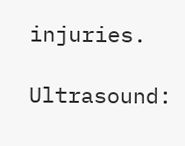injuries.

Ultrasound: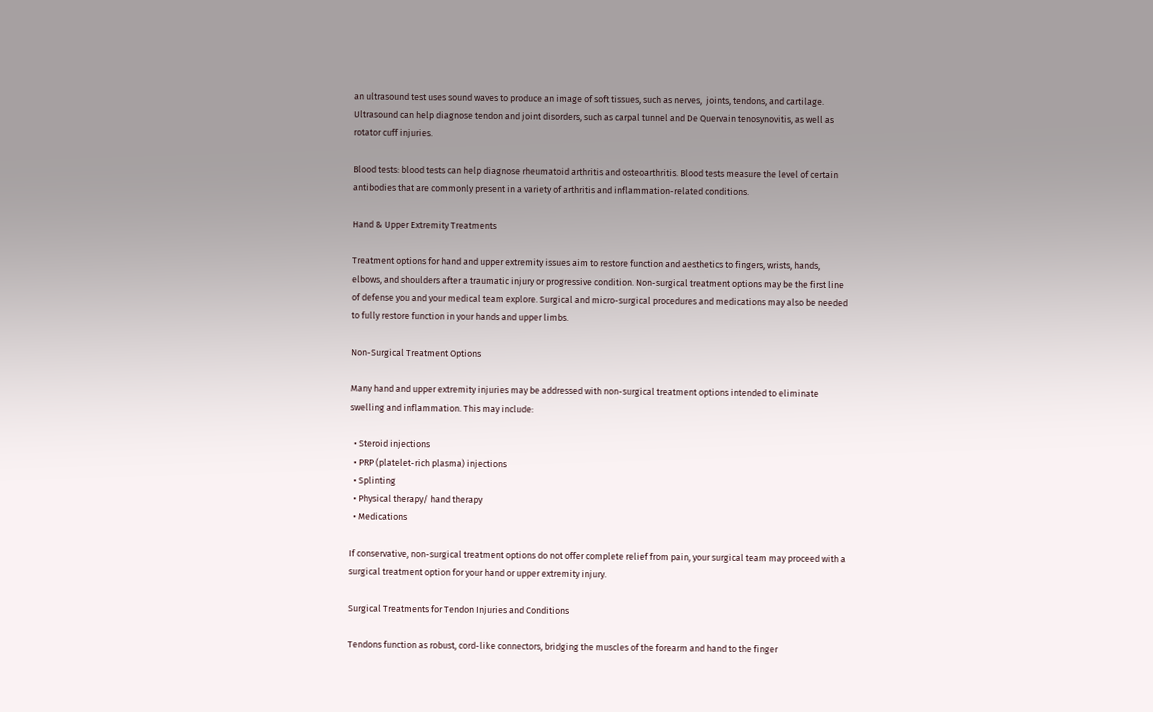an ultrasound test uses sound waves to produce an image of soft tissues, such as nerves,  joints, tendons, and cartilage. Ultrasound can help diagnose tendon and joint disorders, such as carpal tunnel and De Quervain tenosynovitis, as well as rotator cuff injuries.

Blood tests: blood tests can help diagnose rheumatoid arthritis and osteoarthritis. Blood tests measure the level of certain antibodies that are commonly present in a variety of arthritis and inflammation-related conditions.

Hand & Upper Extremity Treatments

Treatment options for hand and upper extremity issues aim to restore function and aesthetics to fingers, wrists, hands, elbows, and shoulders after a traumatic injury or progressive condition. Non-surgical treatment options may be the first line of defense you and your medical team explore. Surgical and micro-surgical procedures and medications may also be needed to fully restore function in your hands and upper limbs.

Non-Surgical Treatment Options

Many hand and upper extremity injuries may be addressed with non-surgical treatment options intended to eliminate swelling and inflammation. This may include:

  • Steroid injections
  • PRP (platelet-rich plasma) injections
  • Splinting
  • Physical therapy/ hand therapy
  • Medications

If conservative, non-surgical treatment options do not offer complete relief from pain, your surgical team may proceed with a surgical treatment option for your hand or upper extremity injury.

Surgical Treatments for Tendon Injuries and Conditions

Tendons function as robust, cord-like connectors, bridging the muscles of the forearm and hand to the finger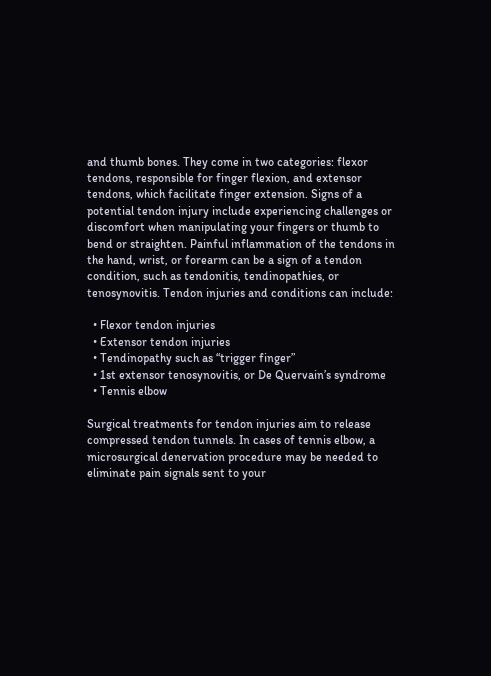and thumb bones. They come in two categories: flexor tendons, responsible for finger flexion, and extensor tendons, which facilitate finger extension. Signs of a potential tendon injury include experiencing challenges or discomfort when manipulating your fingers or thumb to bend or straighten. Painful inflammation of the tendons in the hand, wrist, or forearm can be a sign of a tendon condition, such as tendonitis, tendinopathies, or tenosynovitis. Tendon injuries and conditions can include:

  • Flexor tendon injuries
  • Extensor tendon injuries
  • Tendinopathy such as “trigger finger”
  • 1st extensor tenosynovitis, or De Quervain’s syndrome
  • Tennis elbow

Surgical treatments for tendon injuries aim to release compressed tendon tunnels. In cases of tennis elbow, a microsurgical denervation procedure may be needed to eliminate pain signals sent to your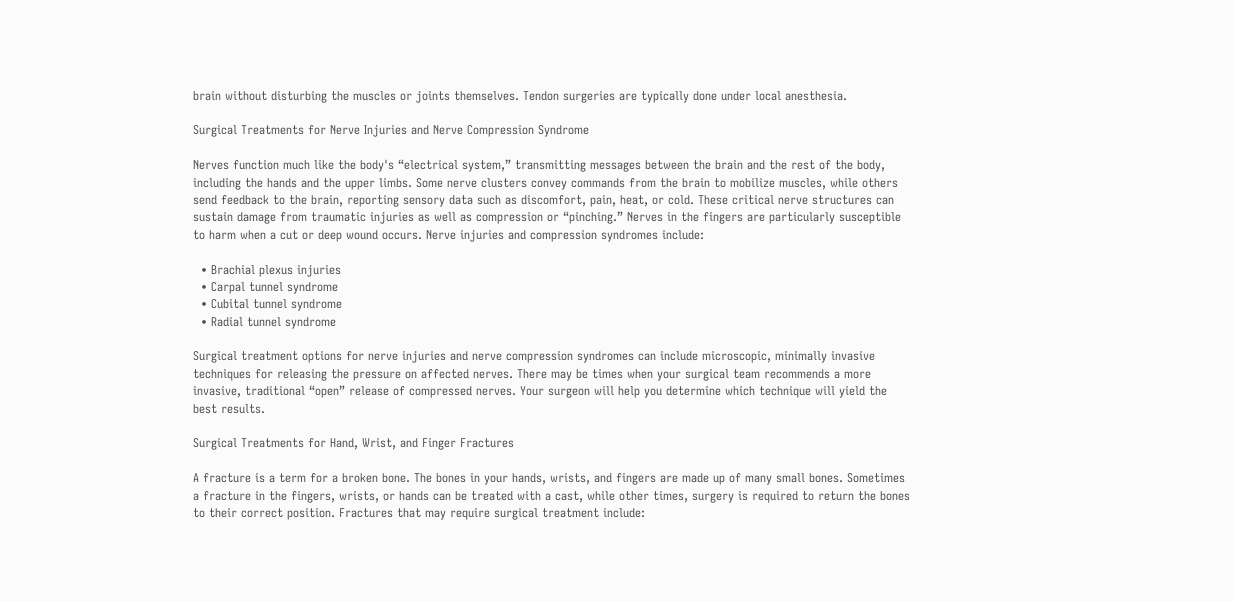brain without disturbing the muscles or joints themselves. Tendon surgeries are typically done under local anesthesia.

Surgical Treatments for Nerve Injuries and Nerve Compression Syndrome

Nerves function much like the body's “electrical system,” transmitting messages between the brain and the rest of the body, including the hands and the upper limbs. Some nerve clusters convey commands from the brain to mobilize muscles, while others send feedback to the brain, reporting sensory data such as discomfort, pain, heat, or cold. These critical nerve structures can sustain damage from traumatic injuries as well as compression or “pinching.” Nerves in the fingers are particularly susceptible to harm when a cut or deep wound occurs. Nerve injuries and compression syndromes include:

  • Brachial plexus injuries
  • Carpal tunnel syndrome
  • Cubital tunnel syndrome
  • Radial tunnel syndrome

Surgical treatment options for nerve injuries and nerve compression syndromes can include microscopic, minimally invasive techniques for releasing the pressure on affected nerves. There may be times when your surgical team recommends a more invasive, traditional “open” release of compressed nerves. Your surgeon will help you determine which technique will yield the best results.

Surgical Treatments for Hand, Wrist, and Finger Fractures

A fracture is a term for a broken bone. The bones in your hands, wrists, and fingers are made up of many small bones. Sometimes a fracture in the fingers, wrists, or hands can be treated with a cast, while other times, surgery is required to return the bones to their correct position. Fractures that may require surgical treatment include: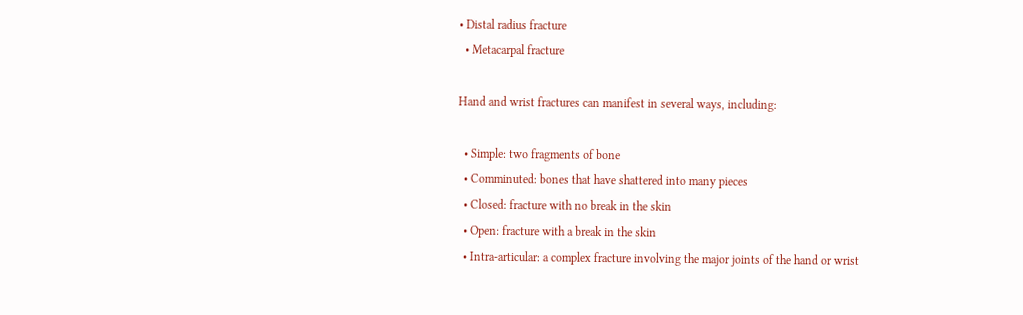• Distal radius fracture
  • Metacarpal fracture

Hand and wrist fractures can manifest in several ways, including:

  • Simple: two fragments of bone
  • Comminuted: bones that have shattered into many pieces
  • Closed: fracture with no break in the skin
  • Open: fracture with a break in the skin
  • Intra-articular: a complex fracture involving the major joints of the hand or wrist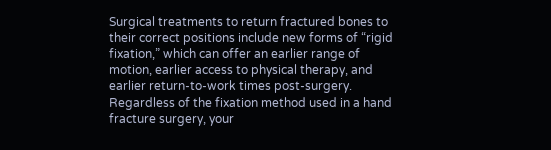Surgical treatments to return fractured bones to their correct positions include new forms of “rigid fixation,” which can offer an earlier range of motion, earlier access to physical therapy, and earlier return-to-work times post-surgery. Regardless of the fixation method used in a hand fracture surgery, your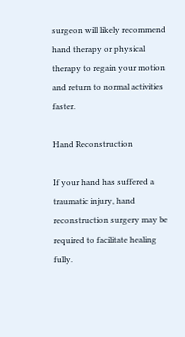surgeon will likely recommend hand therapy or physical therapy to regain your motion and return to normal activities faster.

Hand Reconstruction

If your hand has suffered a traumatic injury, hand reconstruction surgery may be required to facilitate healing fully.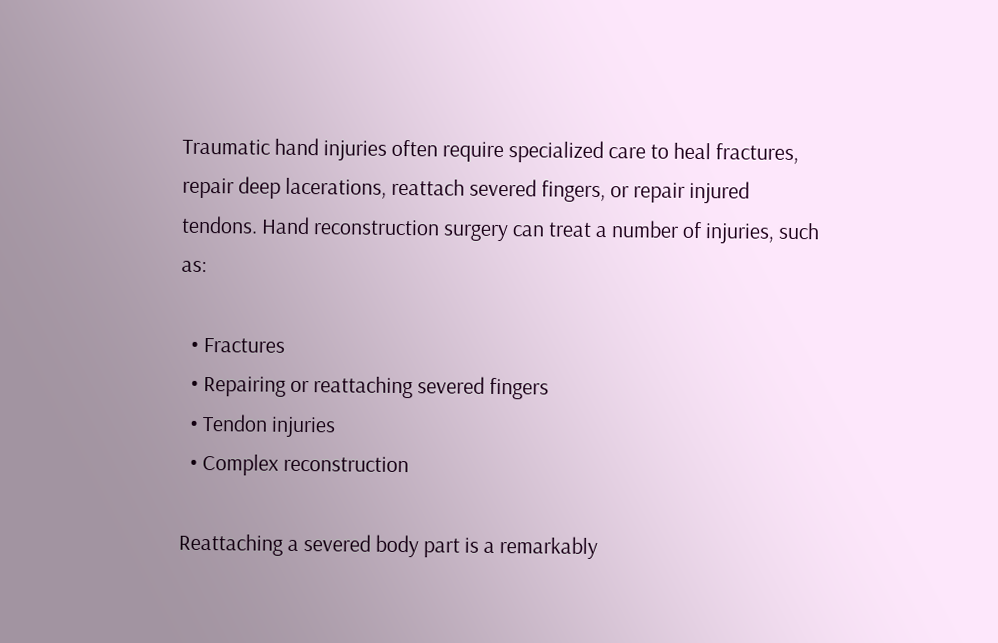Traumatic hand injuries often require specialized care to heal fractures, repair deep lacerations, reattach severed fingers, or repair injured tendons. Hand reconstruction surgery can treat a number of injuries, such as:

  • Fractures
  • Repairing or reattaching severed fingers
  • Tendon injuries
  • Complex reconstruction

Reattaching a severed body part is a remarkably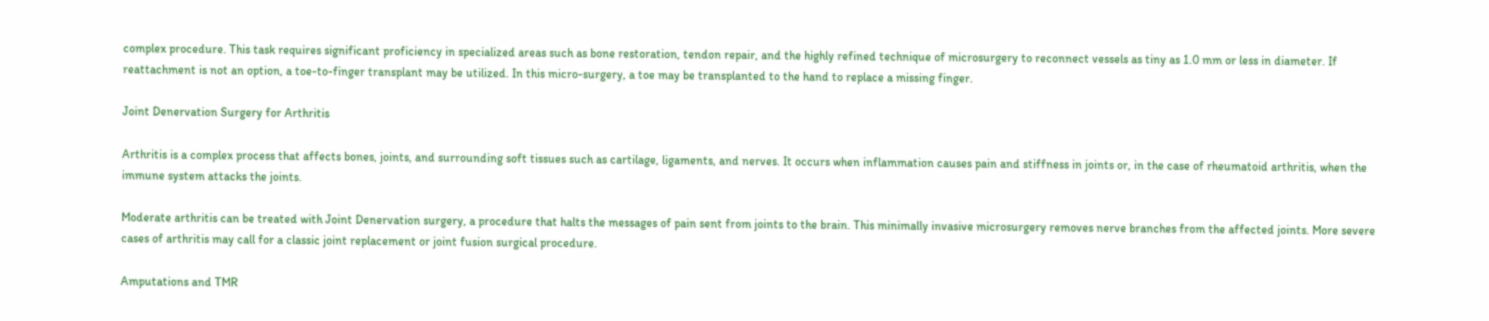complex procedure. This task requires significant proficiency in specialized areas such as bone restoration, tendon repair, and the highly refined technique of microsurgery to reconnect vessels as tiny as 1.0 mm or less in diameter. If reattachment is not an option, a toe-to-finger transplant may be utilized. In this micro-surgery, a toe may be transplanted to the hand to replace a missing finger.

Joint Denervation Surgery for Arthritis

Arthritis is a complex process that affects bones, joints, and surrounding soft tissues such as cartilage, ligaments, and nerves. It occurs when inflammation causes pain and stiffness in joints or, in the case of rheumatoid arthritis, when the immune system attacks the joints.

Moderate arthritis can be treated with Joint Denervation surgery, a procedure that halts the messages of pain sent from joints to the brain. This minimally invasive microsurgery removes nerve branches from the affected joints. More severe cases of arthritis may call for a classic joint replacement or joint fusion surgical procedure.

Amputations and TMR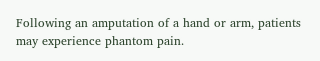Following an amputation of a hand or arm, patients may experience phantom pain.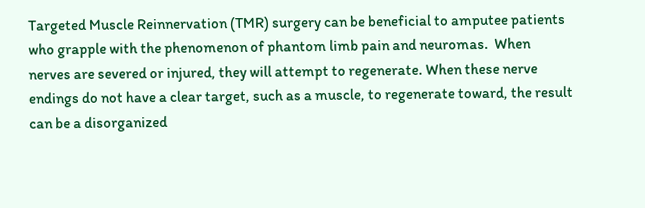Targeted Muscle Reinnervation (TMR) surgery can be beneficial to amputee patients who grapple with the phenomenon of phantom limb pain and neuromas.  When nerves are severed or injured, they will attempt to regenerate. When these nerve endings do not have a clear target, such as a muscle, to regenerate toward, the result can be a disorganized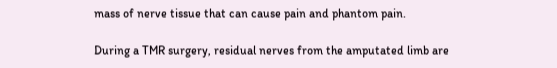mass of nerve tissue that can cause pain and phantom pain.

During a TMR surgery, residual nerves from the amputated limb are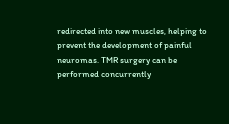redirected into new muscles, helping to prevent the development of painful neuromas. TMR surgery can be performed concurrently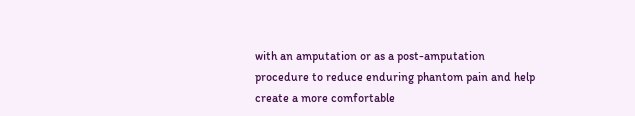with an amputation or as a post-amputation procedure to reduce enduring phantom pain and help create a more comfortable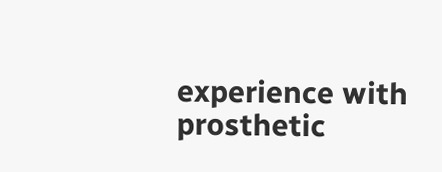experience with prosthetic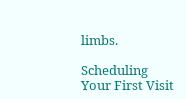limbs.

Scheduling Your First Visit